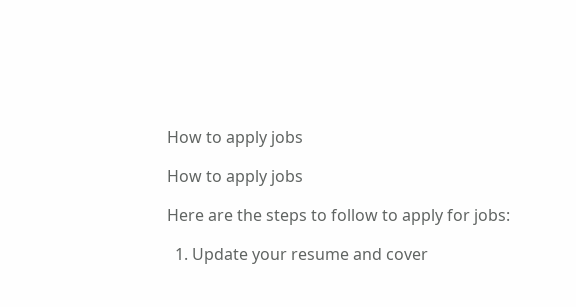How to apply jobs

How to apply jobs

Here are the steps to follow to apply for jobs:

  1. Update your resume and cover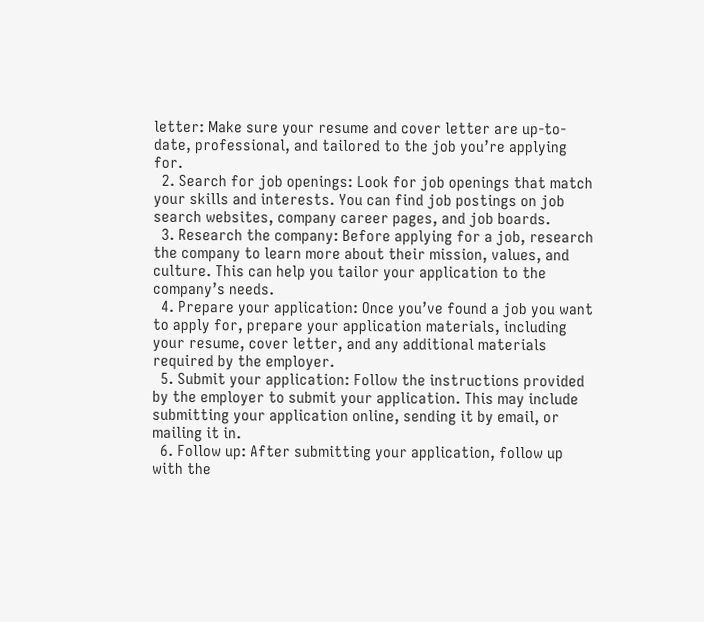letter: Make sure your resume and cover letter are up-to-date, professional, and tailored to the job you’re applying for.
  2. Search for job openings: Look for job openings that match your skills and interests. You can find job postings on job search websites, company career pages, and job boards.
  3. Research the company: Before applying for a job, research the company to learn more about their mission, values, and culture. This can help you tailor your application to the company’s needs.
  4. Prepare your application: Once you’ve found a job you want to apply for, prepare your application materials, including your resume, cover letter, and any additional materials required by the employer.
  5. Submit your application: Follow the instructions provided by the employer to submit your application. This may include submitting your application online, sending it by email, or mailing it in.
  6. Follow up: After submitting your application, follow up with the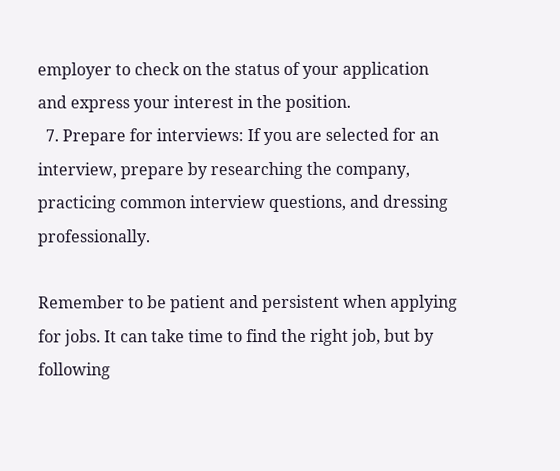employer to check on the status of your application and express your interest in the position.
  7. Prepare for interviews: If you are selected for an interview, prepare by researching the company, practicing common interview questions, and dressing professionally.

Remember to be patient and persistent when applying for jobs. It can take time to find the right job, but by following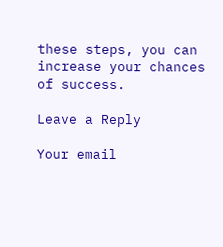these steps, you can increase your chances of success.

Leave a Reply

Your email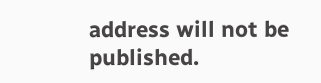address will not be published.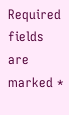Required fields are marked *